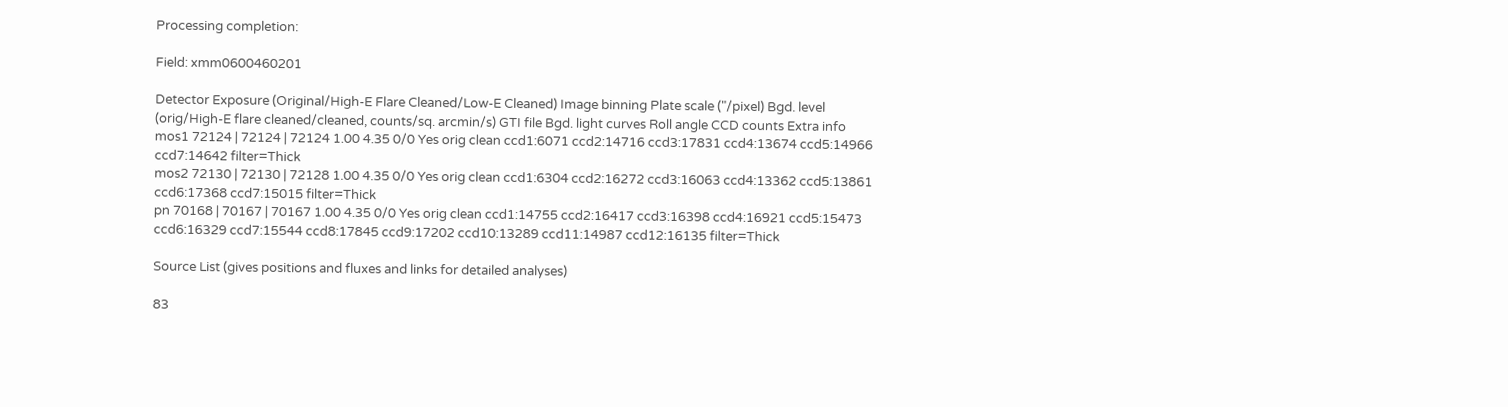Processing completion:

Field: xmm0600460201

Detector Exposure (Original/High-E Flare Cleaned/Low-E Cleaned) Image binning Plate scale ("/pixel) Bgd. level (orig/High-E flare cleaned/cleaned, counts/sq. arcmin/s) GTI file Bgd. light curves Roll angle CCD counts Extra info
mos1 72124 | 72124 | 72124 1.00 4.35 0/0 Yes orig clean ccd1:6071 ccd2:14716 ccd3:17831 ccd4:13674 ccd5:14966 ccd7:14642 filter=Thick
mos2 72130 | 72130 | 72128 1.00 4.35 0/0 Yes orig clean ccd1:6304 ccd2:16272 ccd3:16063 ccd4:13362 ccd5:13861 ccd6:17368 ccd7:15015 filter=Thick
pn 70168 | 70167 | 70167 1.00 4.35 0/0 Yes orig clean ccd1:14755 ccd2:16417 ccd3:16398 ccd4:16921 ccd5:15473 ccd6:16329 ccd7:15544 ccd8:17845 ccd9:17202 ccd10:13289 ccd11:14987 ccd12:16135 filter=Thick

Source List (gives positions and fluxes and links for detailed analyses)

83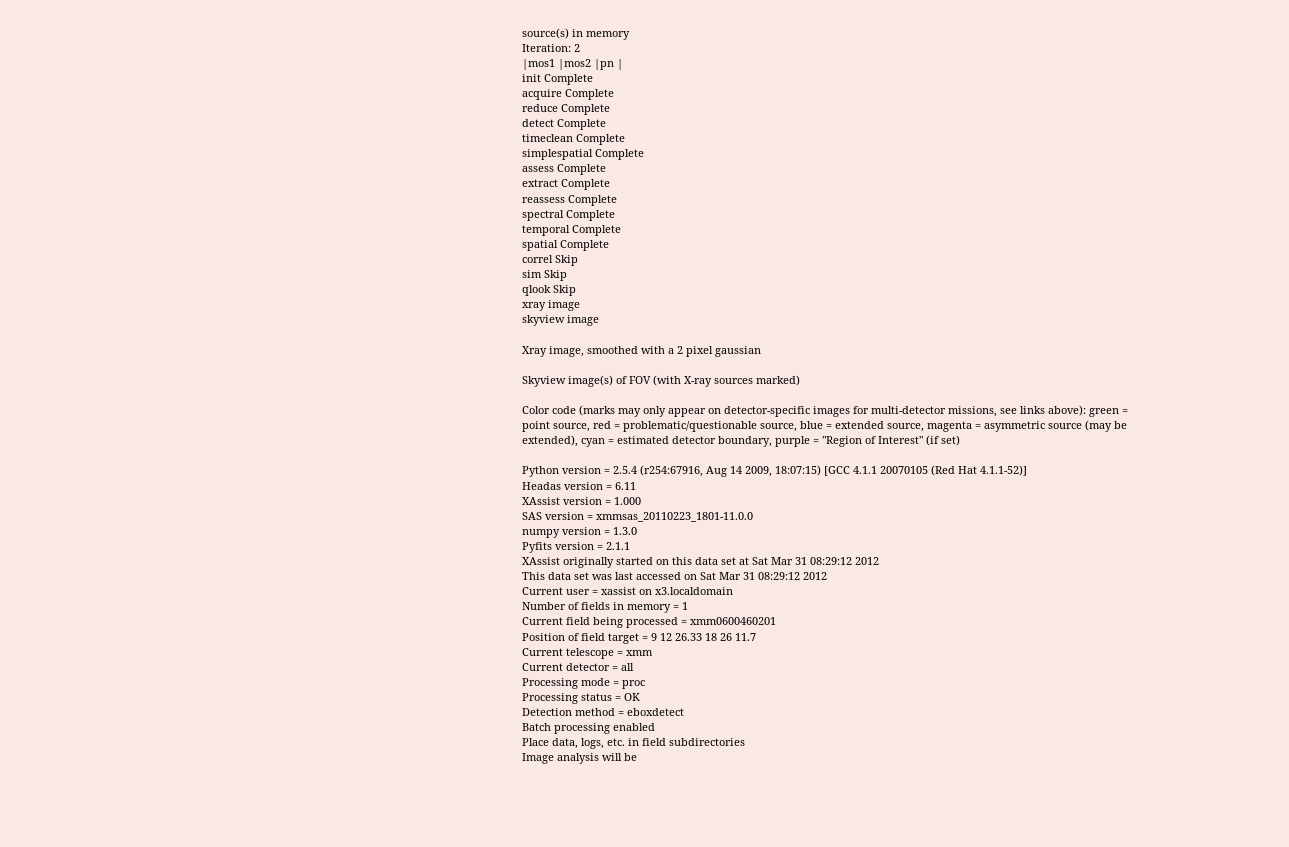source(s) in memory
Iteration: 2
|mos1 |mos2 |pn |
init Complete
acquire Complete
reduce Complete
detect Complete
timeclean Complete
simplespatial Complete
assess Complete
extract Complete
reassess Complete
spectral Complete
temporal Complete
spatial Complete
correl Skip
sim Skip
qlook Skip
xray image
skyview image

Xray image, smoothed with a 2 pixel gaussian

Skyview image(s) of FOV (with X-ray sources marked)

Color code (marks may only appear on detector-specific images for multi-detector missions, see links above): green = point source, red = problematic/questionable source, blue = extended source, magenta = asymmetric source (may be extended), cyan = estimated detector boundary, purple = "Region of Interest" (if set)

Python version = 2.5.4 (r254:67916, Aug 14 2009, 18:07:15) [GCC 4.1.1 20070105 (Red Hat 4.1.1-52)]
Headas version = 6.11
XAssist version = 1.000
SAS version = xmmsas_20110223_1801-11.0.0
numpy version = 1.3.0
Pyfits version = 2.1.1
XAssist originally started on this data set at Sat Mar 31 08:29:12 2012
This data set was last accessed on Sat Mar 31 08:29:12 2012
Current user = xassist on x3.localdomain
Number of fields in memory = 1
Current field being processed = xmm0600460201
Position of field target = 9 12 26.33 18 26 11.7
Current telescope = xmm
Current detector = all
Processing mode = proc
Processing status = OK
Detection method = eboxdetect
Batch processing enabled
Place data, logs, etc. in field subdirectories
Image analysis will be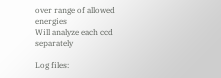over range of allowed energies
Will analyze each ccd separately

Log files: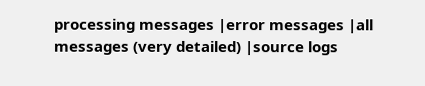processing messages |error messages |all messages (very detailed) |source logs